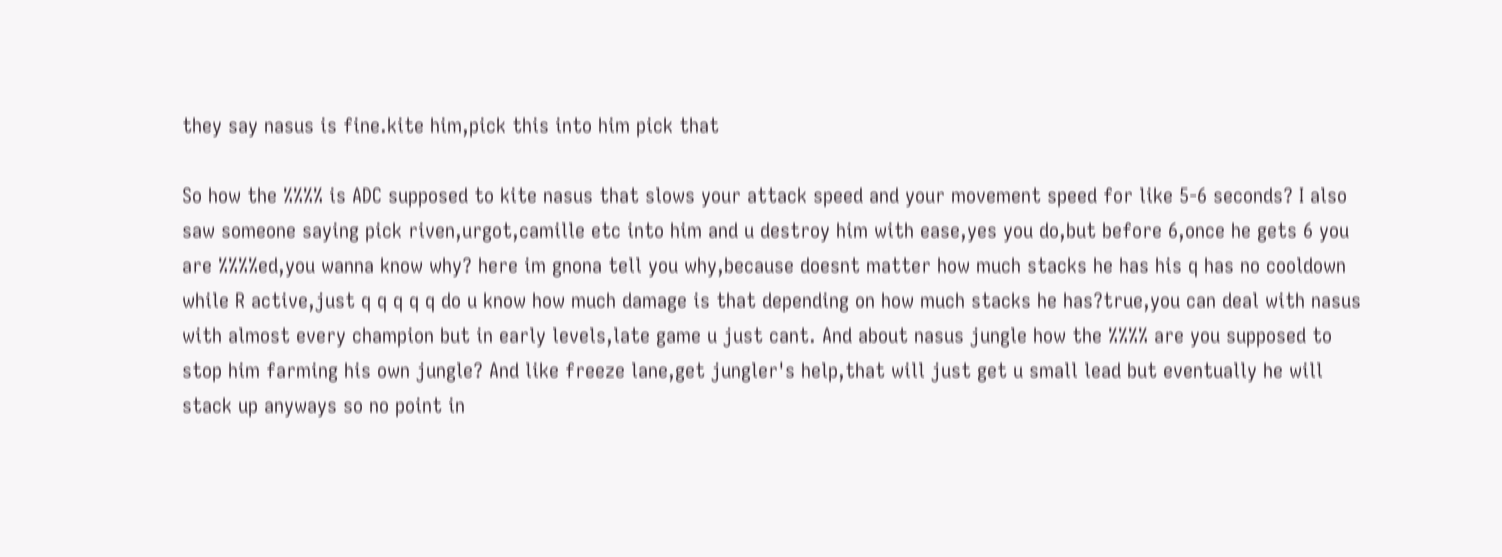they say nasus is fine.kite him,pick this into him pick that

So how the %%%% is ADC supposed to kite nasus that slows your attack speed and your movement speed for like 5-6 seconds? I also saw someone saying pick riven,urgot,camille etc into him and u destroy him with ease,yes you do,but before 6,once he gets 6 you are %%%%ed,you wanna know why? here im gnona tell you why,because doesnt matter how much stacks he has his q has no cooldown while R active,just q q q q q do u know how much damage is that depending on how much stacks he has?true,you can deal with nasus with almost every champion but in early levels,late game u just cant. And about nasus jungle how the %%%% are you supposed to stop him farming his own jungle? And like freeze lane,get jungler's help,that will just get u small lead but eventually he will stack up anyways so no point in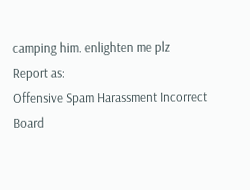camping him. enlighten me plz
Report as:
Offensive Spam Harassment Incorrect Board